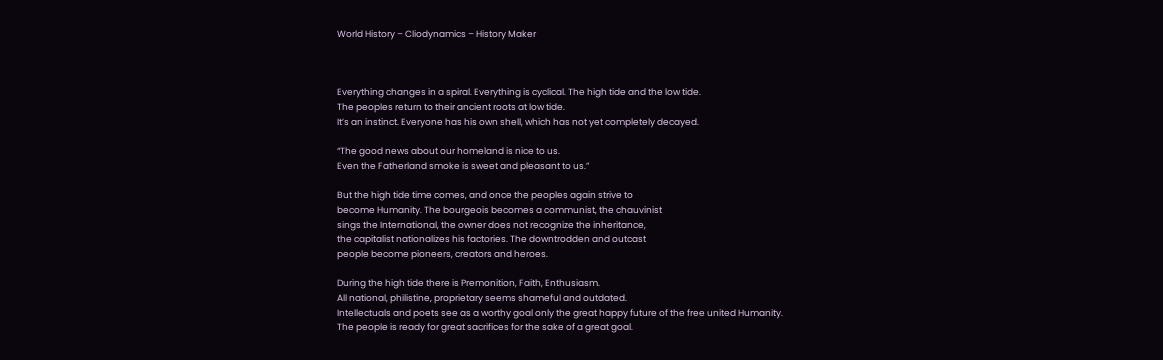World History – Cliodynamics – History Maker



Everything changes in a spiral. Everything is cyclical. The high tide and the low tide.
The peoples return to their ancient roots at low tide.
It’s an instinct. Everyone has his own shell, which has not yet completely decayed.

“The good news about our homeland is nice to us.
Even the Fatherland smoke is sweet and pleasant to us.”

But the high tide time comes, and once the peoples again strive to
become Humanity. The bourgeois becomes a communist, the chauvinist
sings the International, the owner does not recognize the inheritance,
the capitalist nationalizes his factories. The downtrodden and outcast
people become pioneers, creators and heroes.

During the high tide there is Premonition, Faith, Enthusiasm.
All national, philistine, proprietary seems shameful and outdated.
Intellectuals and poets see as a worthy goal only the great happy future of the free united Humanity.
The people is ready for great sacrifices for the sake of a great goal.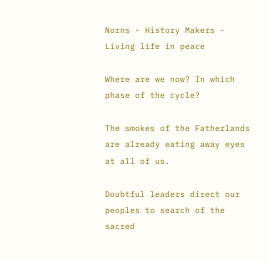Norns - History Makers - Living life in peace

Where are we now? In which phase of the cycle?

The smokes of the Fatherlands are already eating away eyes at all of us.

Doubtful leaders direct our peoples to search of the sacred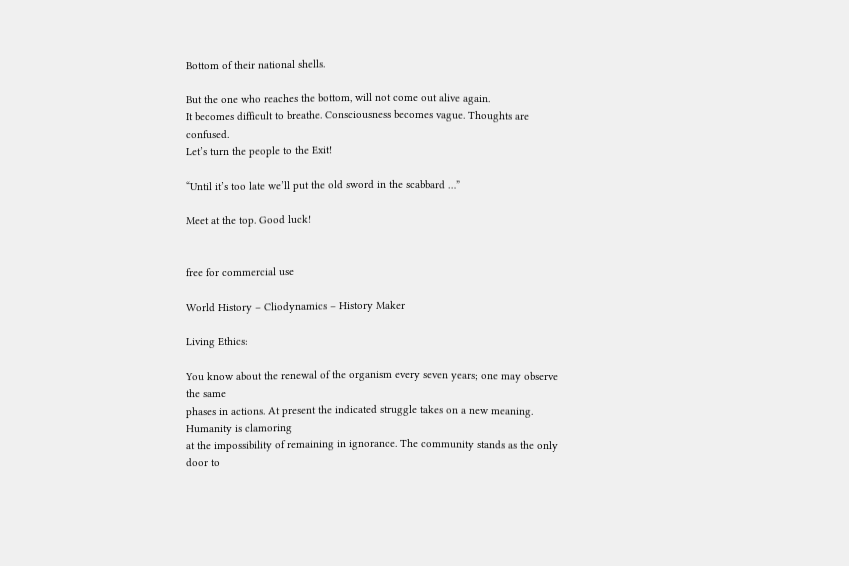Bottom of their national shells.

But the one who reaches the bottom, will not come out alive again.
It becomes difficult to breathe. Consciousness becomes vague. Thoughts are confused.
Let’s turn the people to the Exit!

“Until it’s too late we’ll put the old sword in the scabbard …”

Meet at the top. Good luck!


free for commercial use

World History – Cliodynamics – History Maker

Living Ethics:

You know about the renewal of the organism every seven years; one may observe the same
phases in actions. At present the indicated struggle takes on a new meaning. Humanity is clamoring
at the impossibility of remaining in ignorance. The community stands as the only door to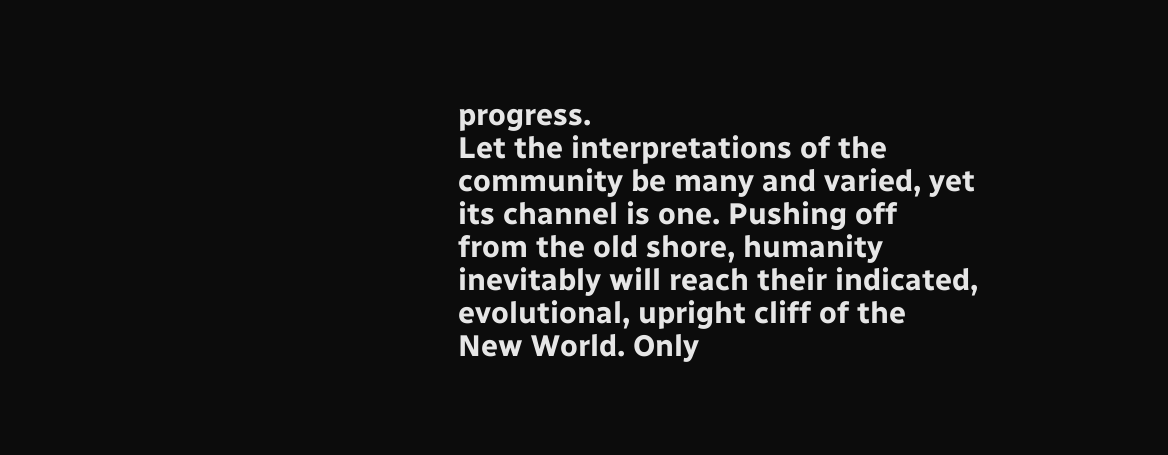progress.
Let the interpretations of the community be many and varied, yet its channel is one. Pushing off
from the old shore, humanity inevitably will reach their indicated, evolutional, upright cliff of the
New World. Only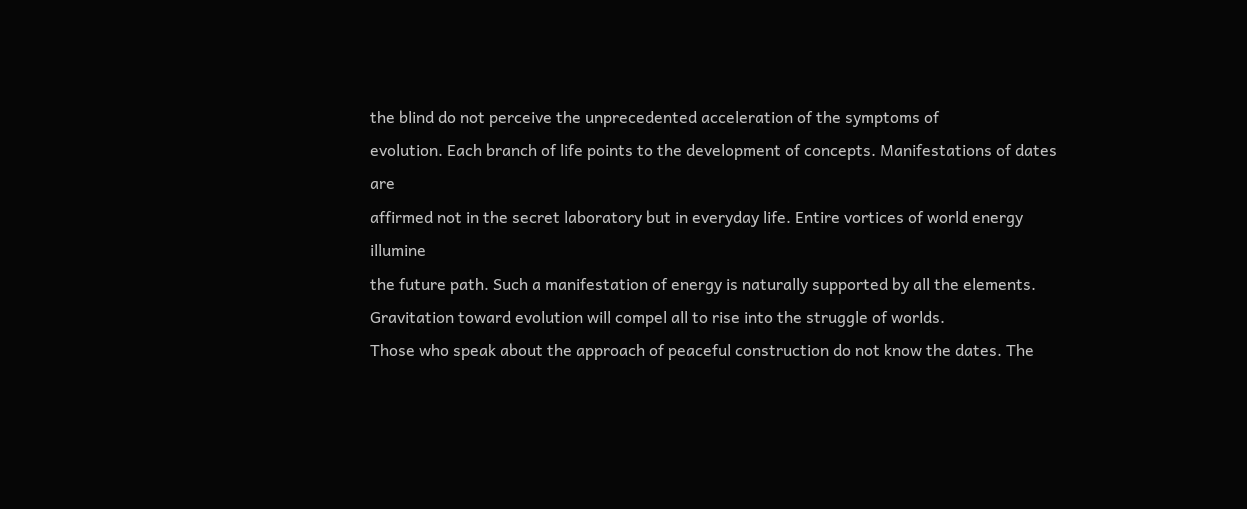the blind do not perceive the unprecedented acceleration of the symptoms of
evolution. Each branch of life points to the development of concepts. Manifestations of dates are
affirmed not in the secret laboratory but in everyday life. Entire vortices of world energy illumine
the future path. Such a manifestation of energy is naturally supported by all the elements.
Gravitation toward evolution will compel all to rise into the struggle of worlds.
Those who speak about the approach of peaceful construction do not know the dates. The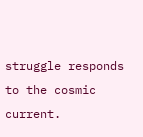struggle responds to the cosmic current.